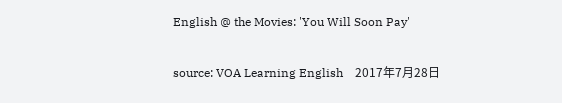English @ the Movies: 'You Will Soon Pay'

source: VOA Learning English    2017年7月28日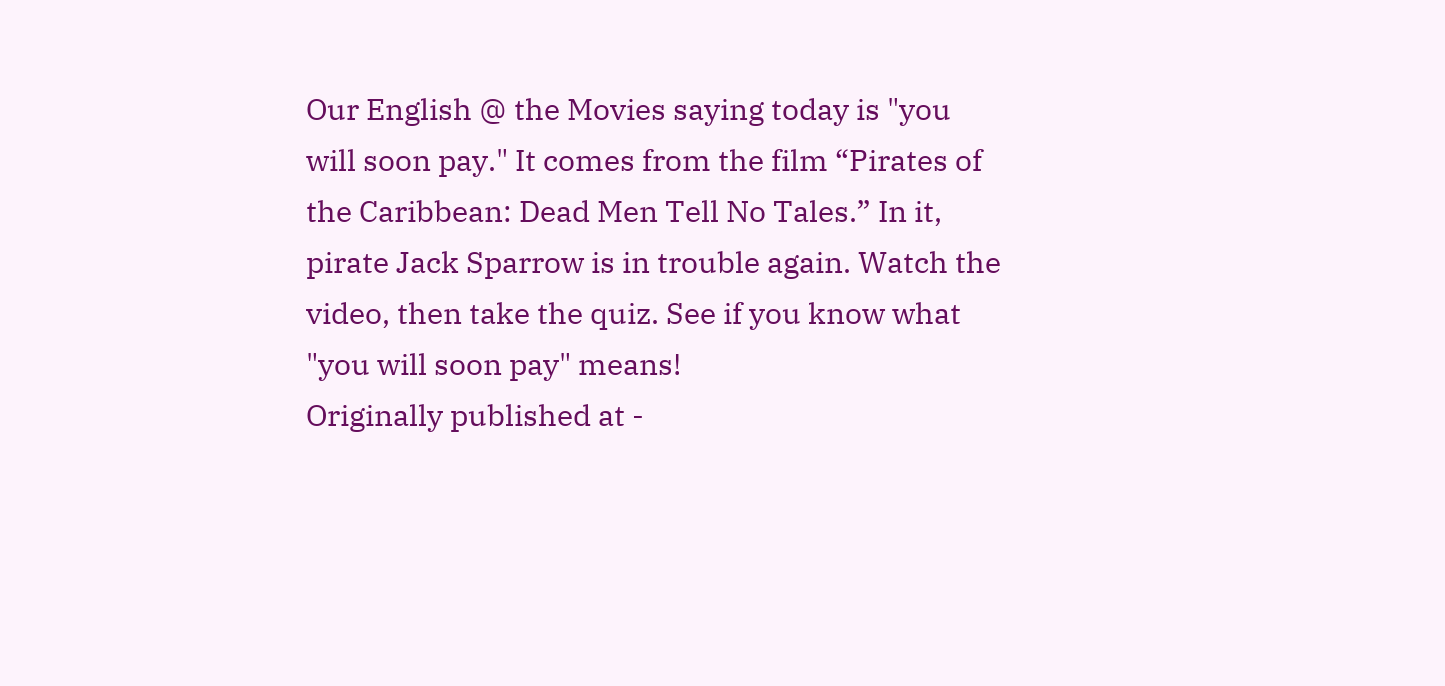Our English @ the Movies saying today is "you will soon pay." It comes from the film “Pirates of the Caribbean: Dead Men Tell No Tales.” In it, pirate Jack Sparrow is in trouble again. Watch the video, then take the quiz. See if you know what "you will soon pay" means!
Originally published at -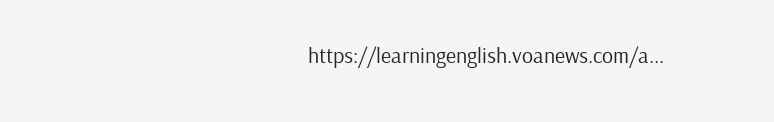https://learningenglish.voanews.com/a...